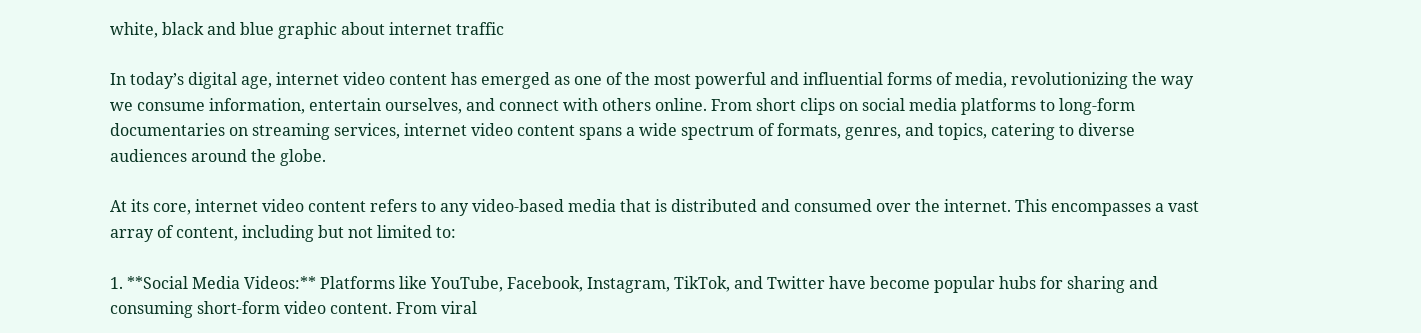white, black and blue graphic about internet traffic

In today’s digital age, internet video content has emerged as one of the most powerful and influential forms of media, revolutionizing the way we consume information, entertain ourselves, and connect with others online. From short clips on social media platforms to long-form documentaries on streaming services, internet video content spans a wide spectrum of formats, genres, and topics, catering to diverse audiences around the globe.

At its core, internet video content refers to any video-based media that is distributed and consumed over the internet. This encompasses a vast array of content, including but not limited to:

1. **Social Media Videos:** Platforms like YouTube, Facebook, Instagram, TikTok, and Twitter have become popular hubs for sharing and consuming short-form video content. From viral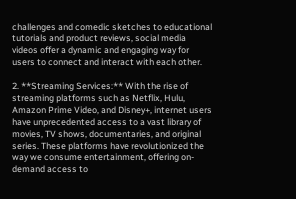challenges and comedic sketches to educational tutorials and product reviews, social media videos offer a dynamic and engaging way for users to connect and interact with each other.

2. **Streaming Services:** With the rise of streaming platforms such as Netflix, Hulu, Amazon Prime Video, and Disney+, internet users have unprecedented access to a vast library of movies, TV shows, documentaries, and original series. These platforms have revolutionized the way we consume entertainment, offering on-demand access to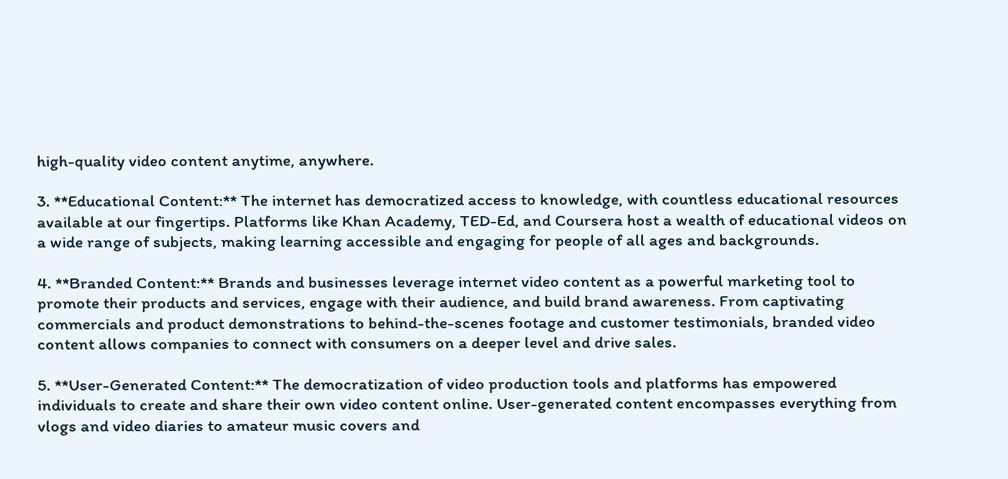high-quality video content anytime, anywhere.

3. **Educational Content:** The internet has democratized access to knowledge, with countless educational resources available at our fingertips. Platforms like Khan Academy, TED-Ed, and Coursera host a wealth of educational videos on a wide range of subjects, making learning accessible and engaging for people of all ages and backgrounds.

4. **Branded Content:** Brands and businesses leverage internet video content as a powerful marketing tool to promote their products and services, engage with their audience, and build brand awareness. From captivating commercials and product demonstrations to behind-the-scenes footage and customer testimonials, branded video content allows companies to connect with consumers on a deeper level and drive sales.

5. **User-Generated Content:** The democratization of video production tools and platforms has empowered individuals to create and share their own video content online. User-generated content encompasses everything from vlogs and video diaries to amateur music covers and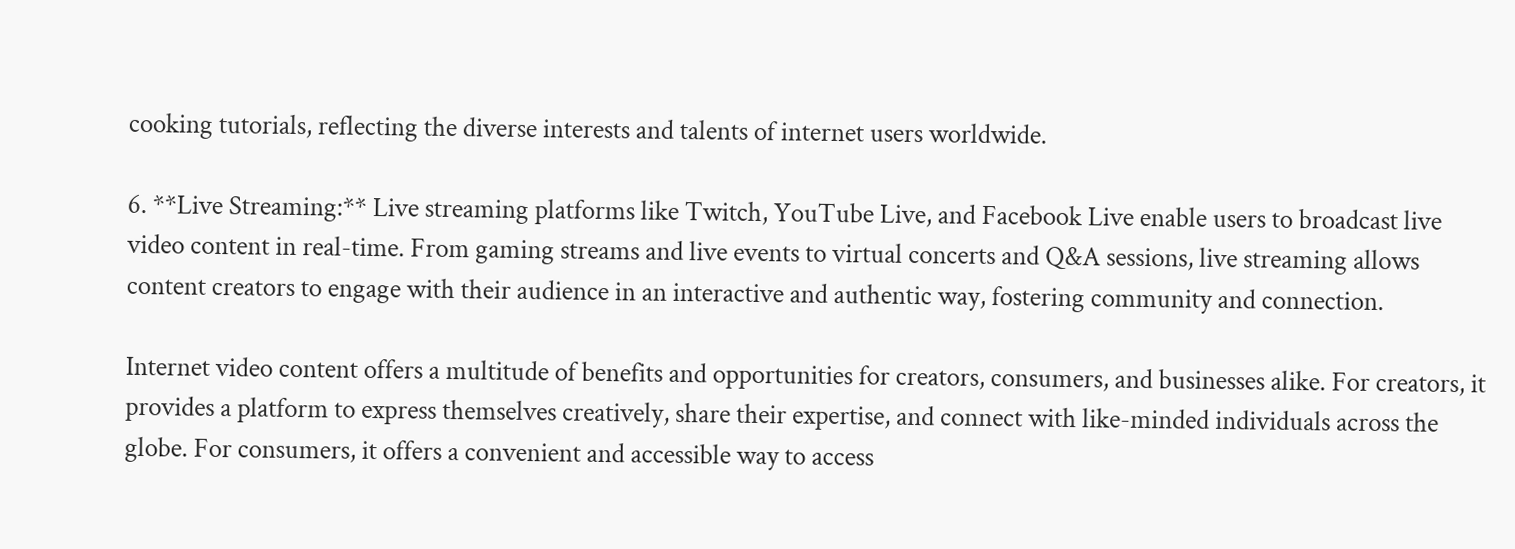cooking tutorials, reflecting the diverse interests and talents of internet users worldwide.

6. **Live Streaming:** Live streaming platforms like Twitch, YouTube Live, and Facebook Live enable users to broadcast live video content in real-time. From gaming streams and live events to virtual concerts and Q&A sessions, live streaming allows content creators to engage with their audience in an interactive and authentic way, fostering community and connection.

Internet video content offers a multitude of benefits and opportunities for creators, consumers, and businesses alike. For creators, it provides a platform to express themselves creatively, share their expertise, and connect with like-minded individuals across the globe. For consumers, it offers a convenient and accessible way to access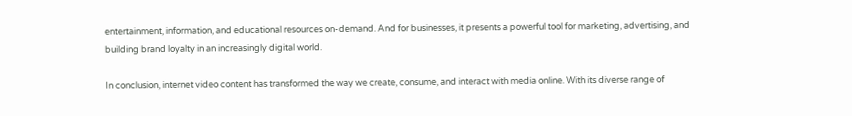entertainment, information, and educational resources on-demand. And for businesses, it presents a powerful tool for marketing, advertising, and building brand loyalty in an increasingly digital world.

In conclusion, internet video content has transformed the way we create, consume, and interact with media online. With its diverse range of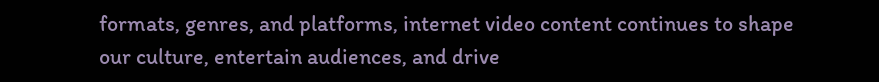formats, genres, and platforms, internet video content continues to shape our culture, entertain audiences, and drive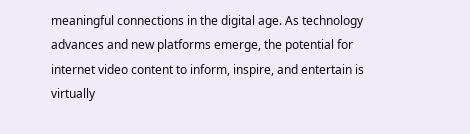meaningful connections in the digital age. As technology advances and new platforms emerge, the potential for internet video content to inform, inspire, and entertain is virtually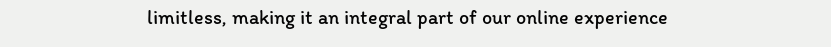limitless, making it an integral part of our online experience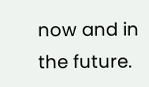now and in the future.